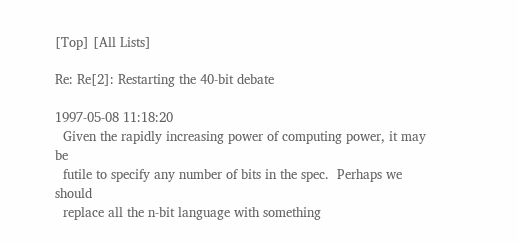[Top] [All Lists]

Re: Re[2]: Restarting the 40-bit debate

1997-05-08 11:18:20
  Given the rapidly increasing power of computing power, it may be
  futile to specify any number of bits in the spec.  Perhaps we should
  replace all the n-bit language with something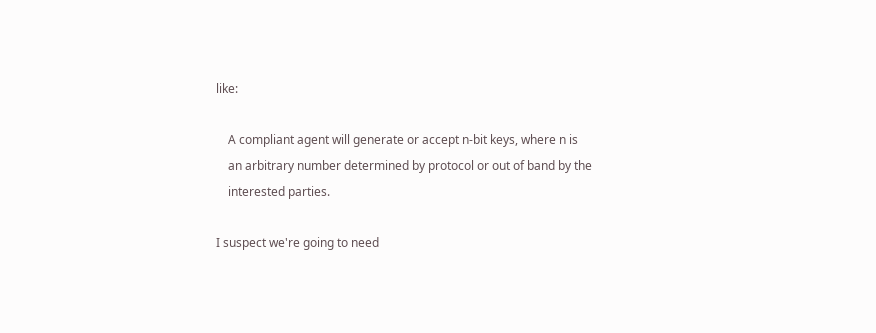like:

    A compliant agent will generate or accept n-bit keys, where n is
    an arbitrary number determined by protocol or out of band by the
    interested parties.

I suspect we're going to need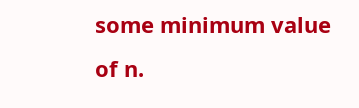some minimum value of n.